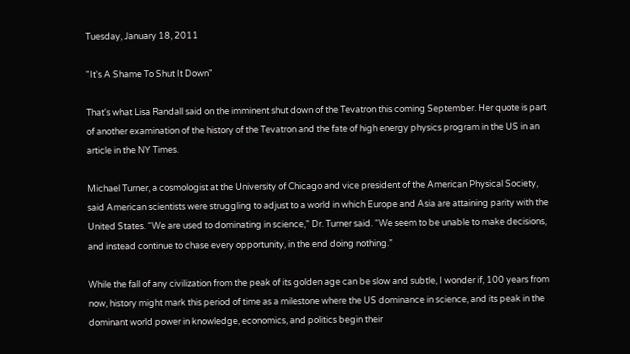Tuesday, January 18, 2011

"It's A Shame To Shut It Down"

That's what Lisa Randall said on the imminent shut down of the Tevatron this coming September. Her quote is part of another examination of the history of the Tevatron and the fate of high energy physics program in the US in an article in the NY Times.

Michael Turner, a cosmologist at the University of Chicago and vice president of the American Physical Society, said American scientists were struggling to adjust to a world in which Europe and Asia are attaining parity with the United States. “We are used to dominating in science,” Dr. Turner said. “We seem to be unable to make decisions, and instead continue to chase every opportunity, in the end doing nothing.”

While the fall of any civilization from the peak of its golden age can be slow and subtle, I wonder if, 100 years from now, history might mark this period of time as a milestone where the US dominance in science, and its peak in the dominant world power in knowledge, economics, and politics begin their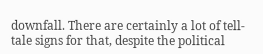downfall. There are certainly a lot of tell-tale signs for that, despite the political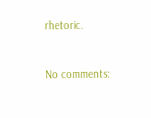rhetoric.


No comments: